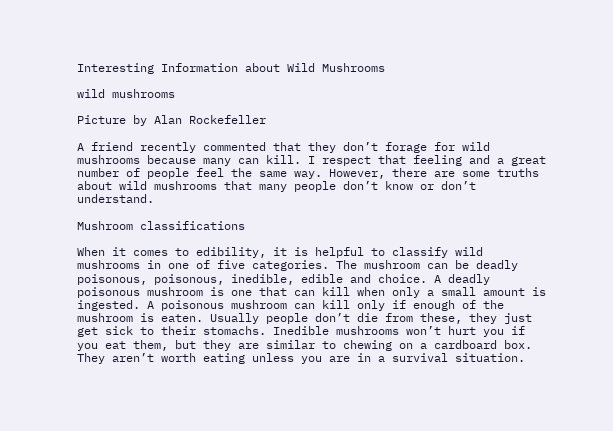Interesting Information about Wild Mushrooms

wild mushrooms

Picture by Alan Rockefeller

A friend recently commented that they don’t forage for wild mushrooms because many can kill. I respect that feeling and a great number of people feel the same way. However, there are some truths about wild mushrooms that many people don’t know or don’t understand.

Mushroom classifications

When it comes to edibility, it is helpful to classify wild mushrooms in one of five categories. The mushroom can be deadly poisonous, poisonous, inedible, edible and choice. A deadly poisonous mushroom is one that can kill when only a small amount is ingested. A poisonous mushroom can kill only if enough of the mushroom is eaten. Usually people don’t die from these, they just get sick to their stomachs. Inedible mushrooms won’t hurt you if you eat them, but they are similar to chewing on a cardboard box. They aren’t worth eating unless you are in a survival situation.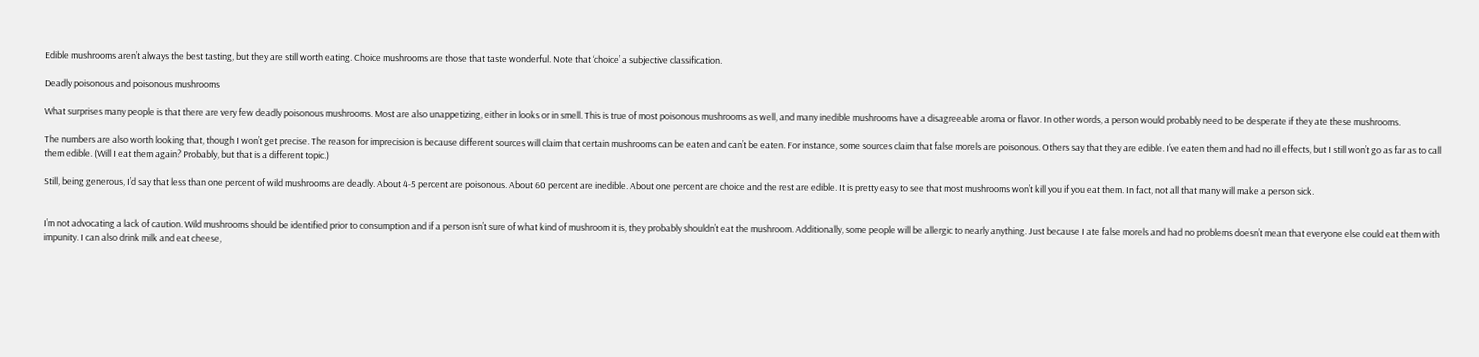Edible mushrooms aren’t always the best tasting, but they are still worth eating. Choice mushrooms are those that taste wonderful. Note that ‘choice’ a subjective classification.

Deadly poisonous and poisonous mushrooms

What surprises many people is that there are very few deadly poisonous mushrooms. Most are also unappetizing, either in looks or in smell. This is true of most poisonous mushrooms as well, and many inedible mushrooms have a disagreeable aroma or flavor. In other words, a person would probably need to be desperate if they ate these mushrooms.

The numbers are also worth looking that, though I won’t get precise. The reason for imprecision is because different sources will claim that certain mushrooms can be eaten and can’t be eaten. For instance, some sources claim that false morels are poisonous. Others say that they are edible. I’ve eaten them and had no ill effects, but I still won’t go as far as to call them edible. (Will I eat them again? Probably, but that is a different topic.)

Still, being generous, I’d say that less than one percent of wild mushrooms are deadly. About 4-5 percent are poisonous. About 60 percent are inedible. About one percent are choice and the rest are edible. It is pretty easy to see that most mushrooms won’t kill you if you eat them. In fact, not all that many will make a person sick.


I’m not advocating a lack of caution. Wild mushrooms should be identified prior to consumption and if a person isn’t sure of what kind of mushroom it is, they probably shouldn’t eat the mushroom. Additionally, some people will be allergic to nearly anything. Just because I ate false morels and had no problems doesn’t mean that everyone else could eat them with impunity. I can also drink milk and eat cheese,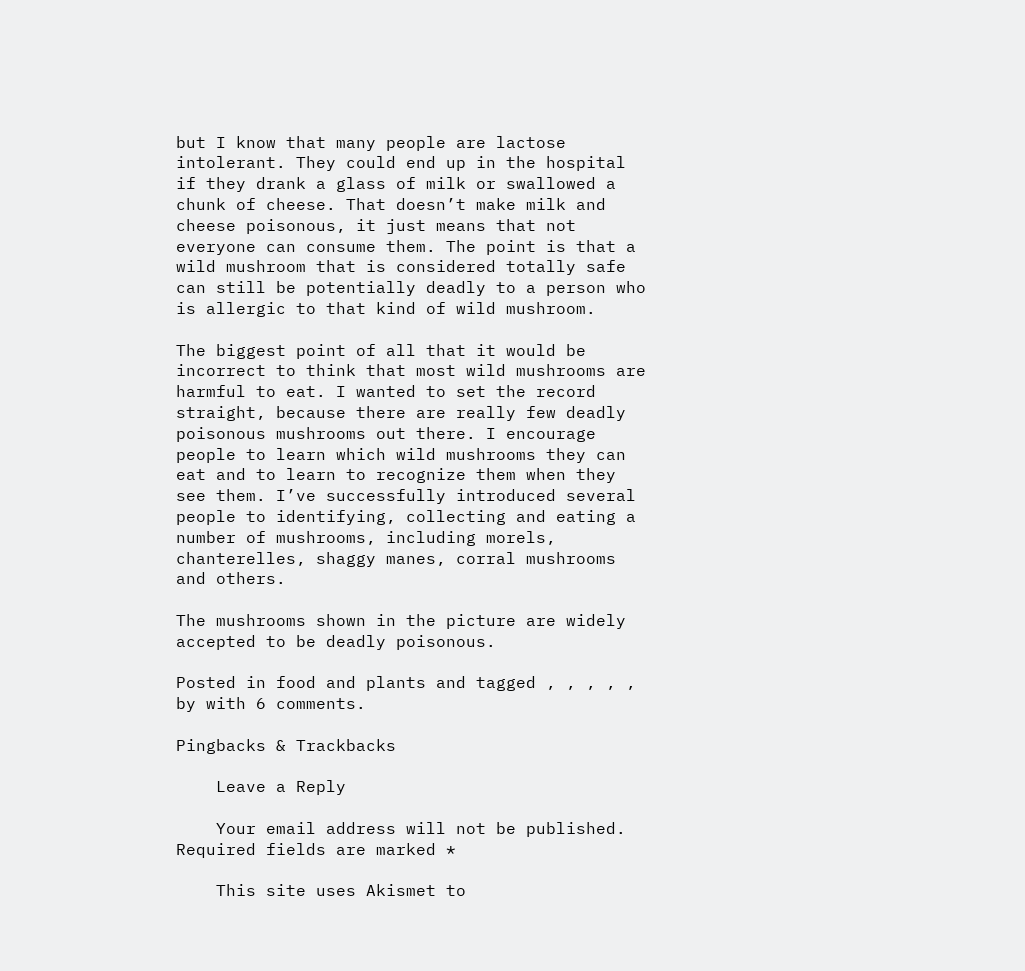but I know that many people are lactose intolerant. They could end up in the hospital if they drank a glass of milk or swallowed a chunk of cheese. That doesn’t make milk and cheese poisonous, it just means that not everyone can consume them. The point is that a wild mushroom that is considered totally safe can still be potentially deadly to a person who is allergic to that kind of wild mushroom.

The biggest point of all that it would be incorrect to think that most wild mushrooms are harmful to eat. I wanted to set the record straight, because there are really few deadly poisonous mushrooms out there. I encourage people to learn which wild mushrooms they can eat and to learn to recognize them when they see them. I’ve successfully introduced several people to identifying, collecting and eating a number of mushrooms, including morels, chanterelles, shaggy manes, corral mushrooms and others.

The mushrooms shown in the picture are widely accepted to be deadly poisonous.

Posted in food and plants and tagged , , , , , by with 6 comments.

Pingbacks & Trackbacks

    Leave a Reply

    Your email address will not be published. Required fields are marked *

    This site uses Akismet to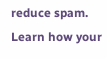reduce spam. Learn how your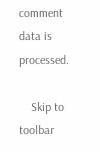comment data is processed.

    Skip to toolbar